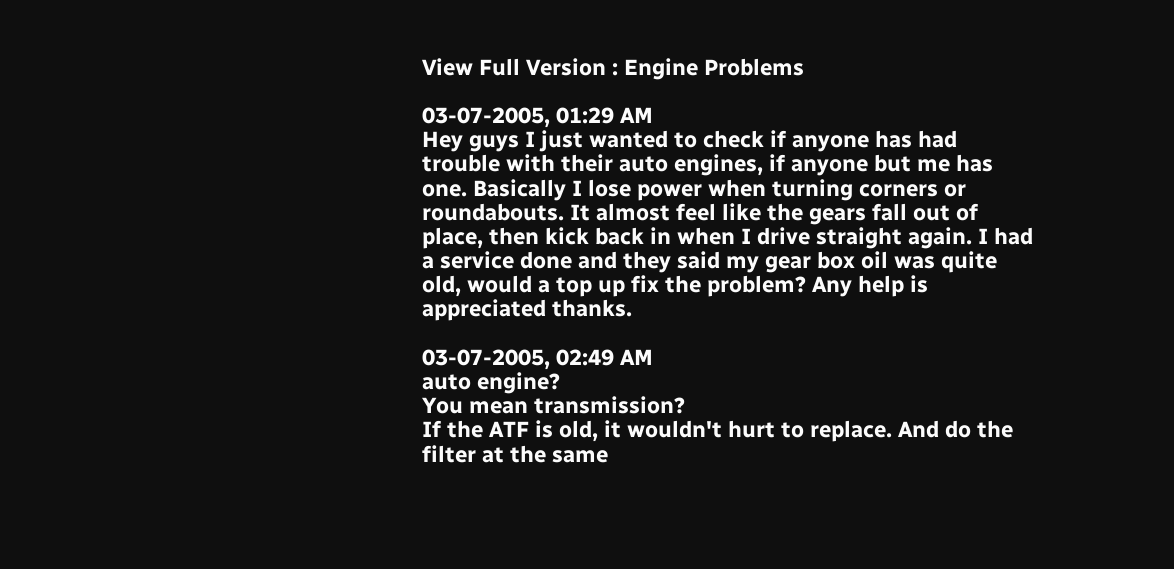View Full Version : Engine Problems

03-07-2005, 01:29 AM
Hey guys I just wanted to check if anyone has had trouble with their auto engines, if anyone but me has one. Basically I lose power when turning corners or roundabouts. It almost feel like the gears fall out of place, then kick back in when I drive straight again. I had a service done and they said my gear box oil was quite old, would a top up fix the problem? Any help is appreciated thanks.

03-07-2005, 02:49 AM
auto engine?
You mean transmission?
If the ATF is old, it wouldn't hurt to replace. And do the filter at the same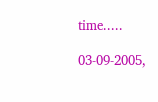time.....

03-09-2005,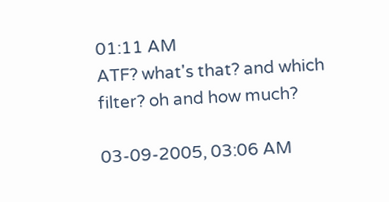01:11 AM
ATF? what's that? and which filter? oh and how much?

03-09-2005, 03:06 AM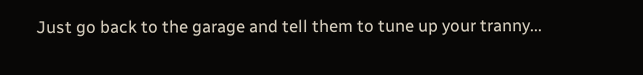Just go back to the garage and tell them to tune up your tranny...